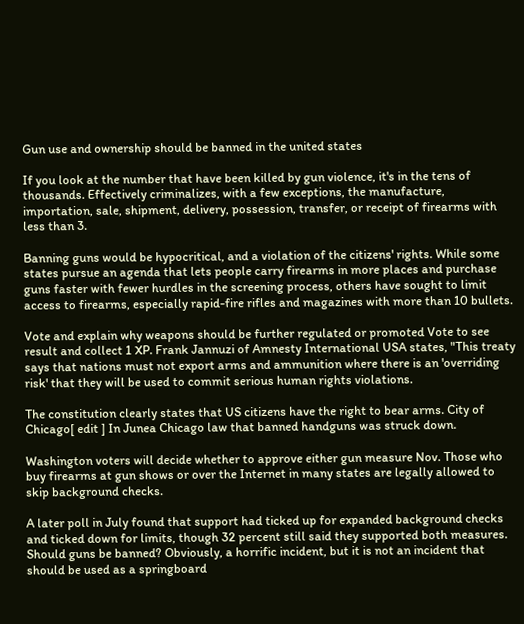Gun use and ownership should be banned in the united states

If you look at the number that have been killed by gun violence, it's in the tens of thousands. Effectively criminalizes, with a few exceptions, the manufacture, importation, sale, shipment, delivery, possession, transfer, or receipt of firearms with less than 3.

Banning guns would be hypocritical, and a violation of the citizens' rights. While some states pursue an agenda that lets people carry firearms in more places and purchase guns faster with fewer hurdles in the screening process, others have sought to limit access to firearms, especially rapid-fire rifles and magazines with more than 10 bullets.

Vote and explain why weapons should be further regulated or promoted Vote to see result and collect 1 XP. Frank Jannuzi of Amnesty International USA states, "This treaty says that nations must not export arms and ammunition where there is an 'overriding risk' that they will be used to commit serious human rights violations.

The constitution clearly states that US citizens have the right to bear arms. City of Chicago[ edit ] In Junea Chicago law that banned handguns was struck down.

Washington voters will decide whether to approve either gun measure Nov. Those who buy firearms at gun shows or over the Internet in many states are legally allowed to skip background checks.

A later poll in July found that support had ticked up for expanded background checks and ticked down for limits, though 32 percent still said they supported both measures. Should guns be banned? Obviously, a horrific incident, but it is not an incident that should be used as a springboard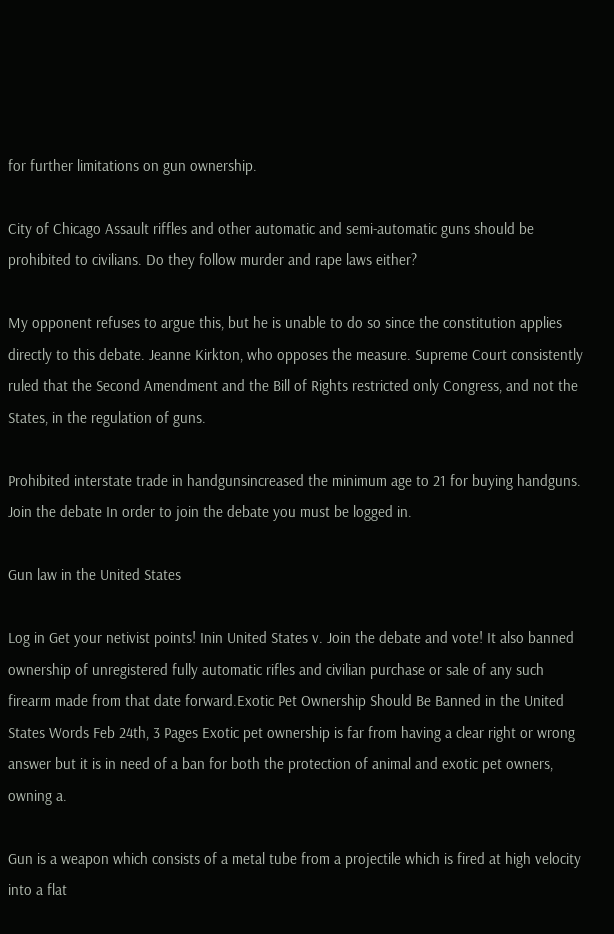for further limitations on gun ownership.

City of Chicago Assault riffles and other automatic and semi-automatic guns should be prohibited to civilians. Do they follow murder and rape laws either?

My opponent refuses to argue this, but he is unable to do so since the constitution applies directly to this debate. Jeanne Kirkton, who opposes the measure. Supreme Court consistently ruled that the Second Amendment and the Bill of Rights restricted only Congress, and not the States, in the regulation of guns.

Prohibited interstate trade in handgunsincreased the minimum age to 21 for buying handguns. Join the debate In order to join the debate you must be logged in.

Gun law in the United States

Log in Get your netivist points! Inin United States v. Join the debate and vote! It also banned ownership of unregistered fully automatic rifles and civilian purchase or sale of any such firearm made from that date forward.Exotic Pet Ownership Should Be Banned in the United States Words Feb 24th, 3 Pages Exotic pet ownership is far from having a clear right or wrong answer but it is in need of a ban for both the protection of animal and exotic pet owners, owning a.

Gun is a weapon which consists of a metal tube from a projectile which is fired at high velocity into a flat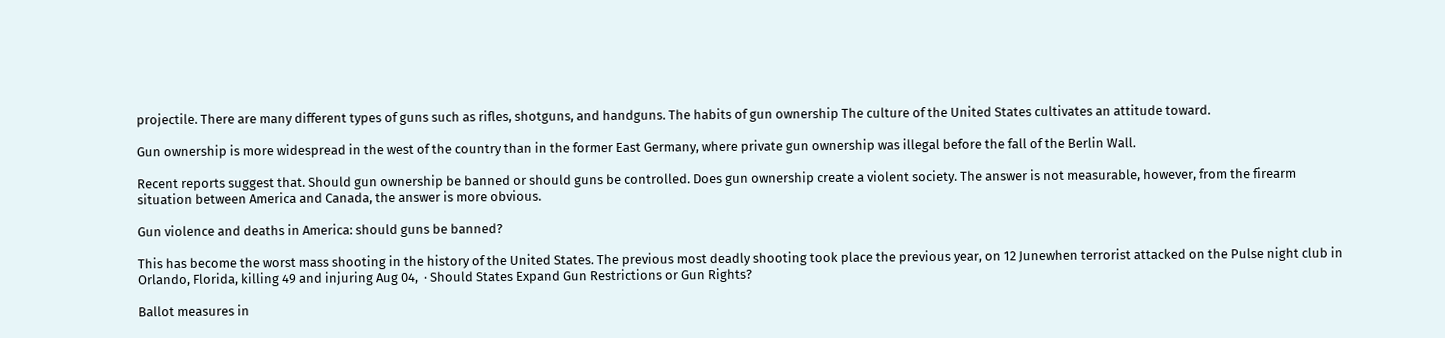projectile. There are many different types of guns such as rifles, shotguns, and handguns. The habits of gun ownership The culture of the United States cultivates an attitude toward.

Gun ownership is more widespread in the west of the country than in the former East Germany, where private gun ownership was illegal before the fall of the Berlin Wall.

Recent reports suggest that. Should gun ownership be banned or should guns be controlled. Does gun ownership create a violent society. The answer is not measurable, however, from the firearm situation between America and Canada, the answer is more obvious.

Gun violence and deaths in America: should guns be banned?

This has become the worst mass shooting in the history of the United States. The previous most deadly shooting took place the previous year, on 12 Junewhen terrorist attacked on the Pulse night club in Orlando, Florida, killing 49 and injuring Aug 04,  · Should States Expand Gun Restrictions or Gun Rights?

Ballot measures in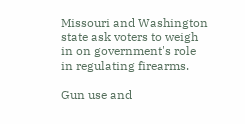Missouri and Washington state ask voters to weigh in on government's role in regulating firearms.

Gun use and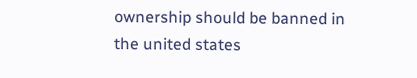ownership should be banned in the united states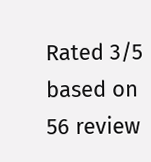Rated 3/5 based on 56 review